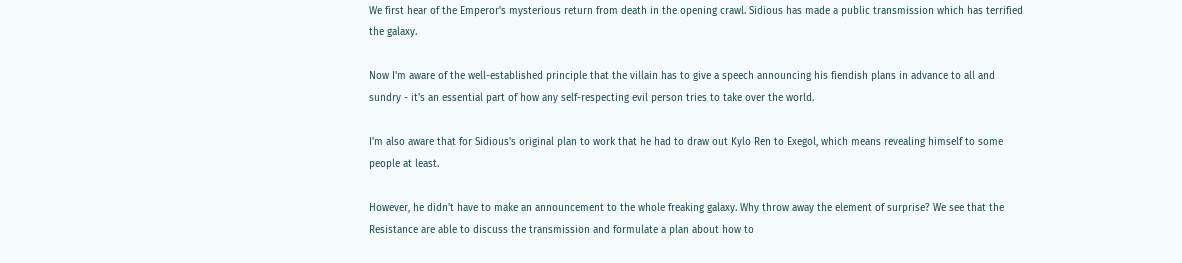We first hear of the Emperor's mysterious return from death in the opening crawl. Sidious has made a public transmission which has terrified the galaxy.

Now I'm aware of the well-established principle that the villain has to give a speech announcing his fiendish plans in advance to all and sundry - it's an essential part of how any self-respecting evil person tries to take over the world.

I'm also aware that for Sidious's original plan to work that he had to draw out Kylo Ren to Exegol, which means revealing himself to some people at least.

However, he didn't have to make an announcement to the whole freaking galaxy. Why throw away the element of surprise? We see that the Resistance are able to discuss the transmission and formulate a plan about how to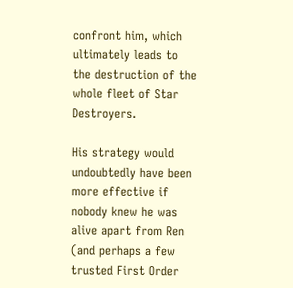confront him, which ultimately leads to the destruction of the whole fleet of Star Destroyers.

His strategy would undoubtedly have been more effective if nobody knew he was alive apart from Ren (and perhaps a few trusted First Order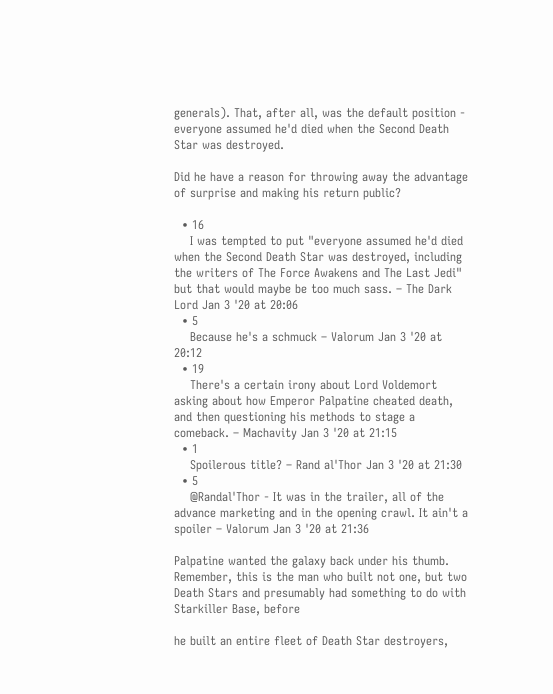generals). That, after all, was the default position - everyone assumed he'd died when the Second Death Star was destroyed.

Did he have a reason for throwing away the advantage of surprise and making his return public?

  • 16
    I was tempted to put "everyone assumed he'd died when the Second Death Star was destroyed, including the writers of The Force Awakens and The Last Jedi" but that would maybe be too much sass. – The Dark Lord Jan 3 '20 at 20:06
  • 5
    Because he's a schmuck – Valorum Jan 3 '20 at 20:12
  • 19
    There's a certain irony about Lord Voldemort asking about how Emperor Palpatine cheated death, and then questioning his methods to stage a comeback. – Machavity Jan 3 '20 at 21:15
  • 1
    Spoilerous title? – Rand al'Thor Jan 3 '20 at 21:30
  • 5
    @Randal'Thor - It was in the trailer, all of the advance marketing and in the opening crawl. It ain't a spoiler – Valorum Jan 3 '20 at 21:36

Palpatine wanted the galaxy back under his thumb. Remember, this is the man who built not one, but two Death Stars and presumably had something to do with Starkiller Base, before

he built an entire fleet of Death Star destroyers,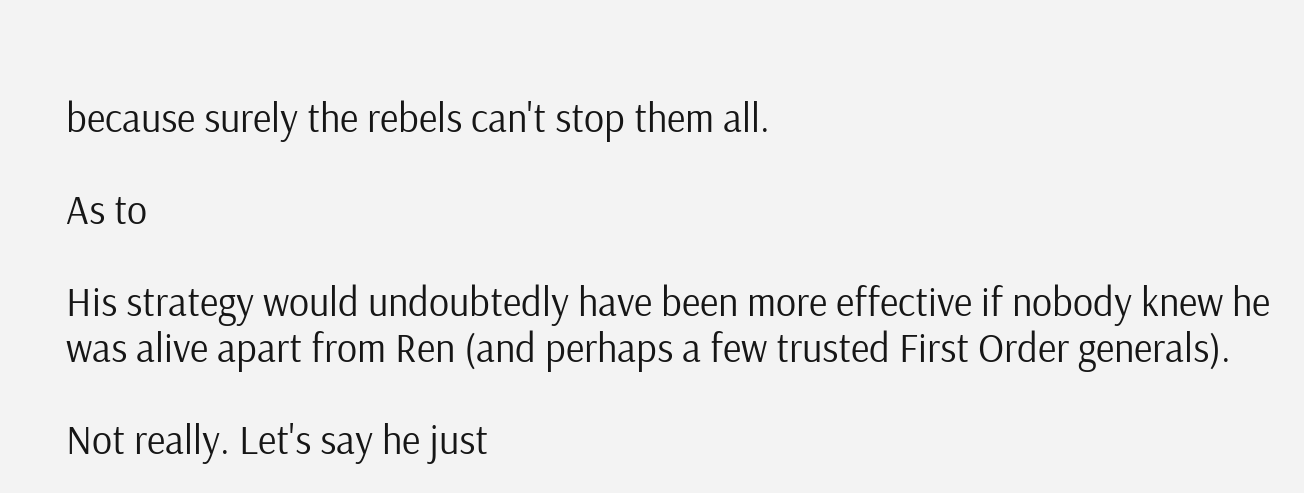because surely the rebels can't stop them all.

As to

His strategy would undoubtedly have been more effective if nobody knew he was alive apart from Ren (and perhaps a few trusted First Order generals).

Not really. Let's say he just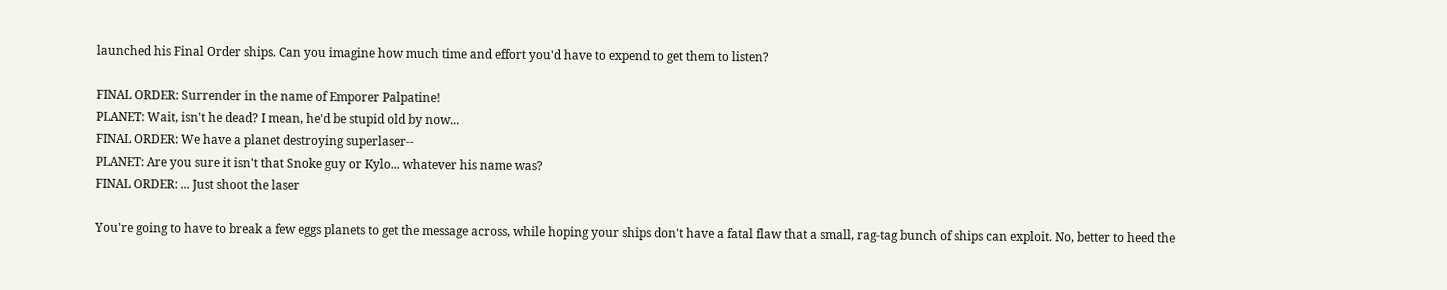launched his Final Order ships. Can you imagine how much time and effort you'd have to expend to get them to listen?

FINAL ORDER: Surrender in the name of Emporer Palpatine!
PLANET: Wait, isn't he dead? I mean, he'd be stupid old by now...
FINAL ORDER: We have a planet destroying superlaser--
PLANET: Are you sure it isn't that Snoke guy or Kylo... whatever his name was?
FINAL ORDER: ... Just shoot the laser

You're going to have to break a few eggs planets to get the message across, while hoping your ships don't have a fatal flaw that a small, rag-tag bunch of ships can exploit. No, better to heed the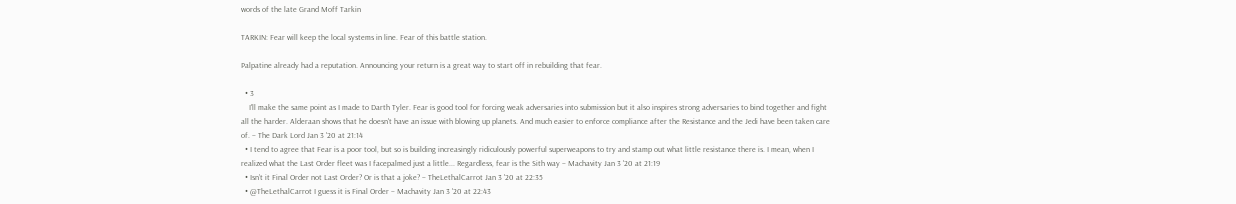words of the late Grand Moff Tarkin

TARKIN: Fear will keep the local systems in line. Fear of this battle station.

Palpatine already had a reputation. Announcing your return is a great way to start off in rebuilding that fear.

  • 3
    I'll make the same point as I made to Darth Tyler. Fear is good tool for forcing weak adversaries into submission but it also inspires strong adversaries to bind together and fight all the harder. Alderaan shows that he doesn't have an issue with blowing up planets. And much easier to enforce compliance after the Resistance and the Jedi have been taken care of. – The Dark Lord Jan 3 '20 at 21:14
  • I tend to agree that Fear is a poor tool, but so is building increasingly ridiculously powerful superweapons to try and stamp out what little resistance there is. I mean, when I realized what the Last Order fleet was I facepalmed just a little... Regardless, fear is the Sith way – Machavity Jan 3 '20 at 21:19
  • Isn’t it Final Order not Last Order? Or is that a joke? – TheLethalCarrot Jan 3 '20 at 22:35
  • @TheLethalCarrot I guess it is Final Order – Machavity Jan 3 '20 at 22:43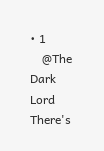• 1
    @The Dark Lord There's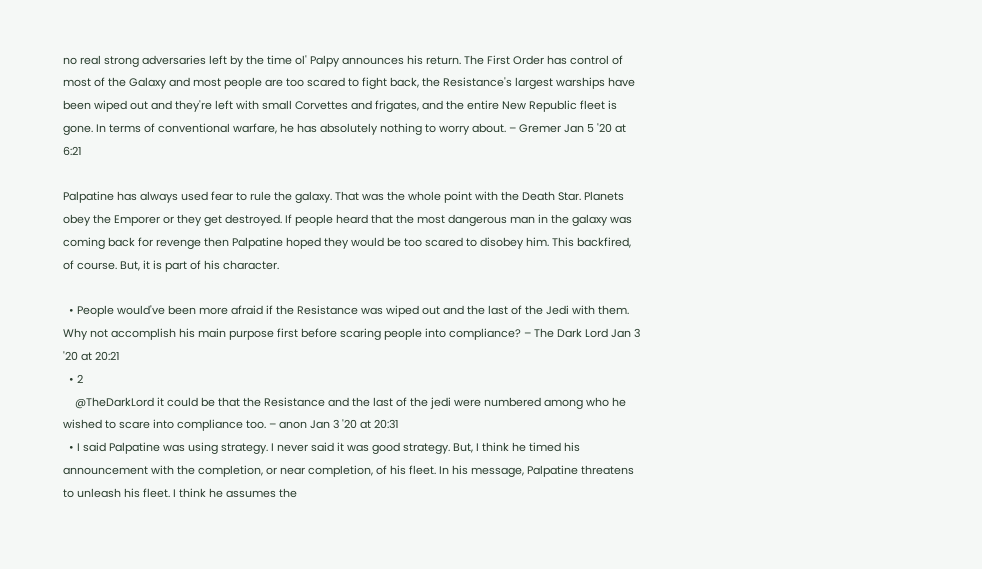no real strong adversaries left by the time ol' Palpy announces his return. The First Order has control of most of the Galaxy and most people are too scared to fight back, the Resistance's largest warships have been wiped out and they're left with small Corvettes and frigates, and the entire New Republic fleet is gone. In terms of conventional warfare, he has absolutely nothing to worry about. – Gremer Jan 5 '20 at 6:21

Palpatine has always used fear to rule the galaxy. That was the whole point with the Death Star. Planets obey the Emporer or they get destroyed. If people heard that the most dangerous man in the galaxy was coming back for revenge then Palpatine hoped they would be too scared to disobey him. This backfired, of course. But, it is part of his character.

  • People would've been more afraid if the Resistance was wiped out and the last of the Jedi with them. Why not accomplish his main purpose first before scaring people into compliance? – The Dark Lord Jan 3 '20 at 20:21
  • 2
    @TheDarkLord it could be that the Resistance and the last of the jedi were numbered among who he wished to scare into compliance too. – anon Jan 3 '20 at 20:31
  • I said Palpatine was using strategy. I never said it was good strategy. But, I think he timed his announcement with the completion, or near completion, of his fleet. In his message, Palpatine threatens to unleash his fleet. I think he assumes the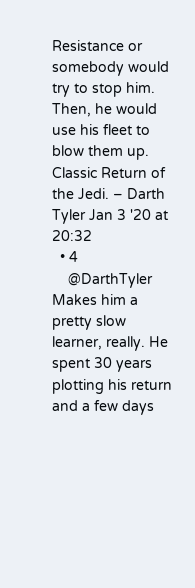Resistance or somebody would try to stop him. Then, he would use his fleet to blow them up. Classic Return of the Jedi. – Darth Tyler Jan 3 '20 at 20:32
  • 4
    @DarthTyler Makes him a pretty slow learner, really. He spent 30 years plotting his return and a few days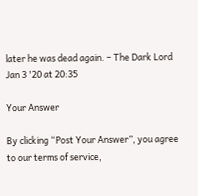later he was dead again. – The Dark Lord Jan 3 '20 at 20:35

Your Answer

By clicking “Post Your Answer”, you agree to our terms of service,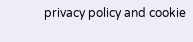privacy policy and cookie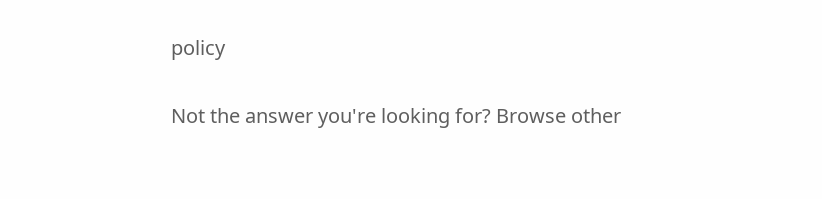policy

Not the answer you're looking for? Browse other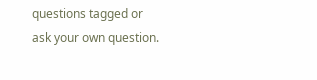questions tagged or ask your own question.